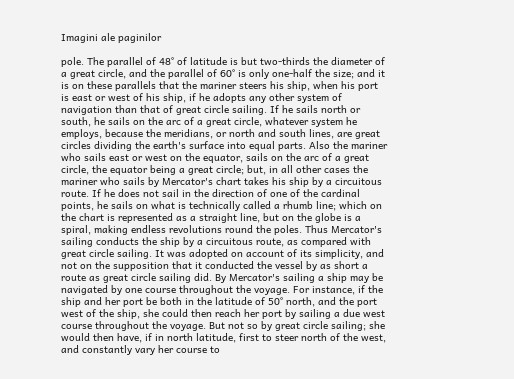Imagini ale paginilor

pole. The parallel of 48° of latitude is but two-thirds the diameter of a great circle, and the parallel of 60° is only one-half the size; and it is on these parallels that the mariner steers his ship, when his port is east or west of his ship, if he adopts any other system of navigation than that of great circle sailing. If he sails north or south, he sails on the arc of a great circle, whatever system he employs, because the meridians, or north and south lines, are great circles dividing the earth's surface into equal parts. Also the mariner who sails east or west on the equator, sails on the arc of a great circle, the equator being a great circle; but, in all other cases the mariner who sails by Mercator's chart takes his ship by a circuitous route. If he does not sail in the direction of one of the cardinal points, he sails on what is technically called a rhumb line; which on the chart is represented as a straight line, but on the globe is a spiral, making endless revolutions round the poles. Thus Mercator's sailing conducts the ship by a circuitous route, as compared with great circle sailing. It was adopted on account of its simplicity, and not on the supposition that it conducted the vessel by as short a route as great circle sailing did. By Mercator's sailing a ship may be navigated by one course throughout the voyage. For instance, if the ship and her port be both in the latitude of 50° north, and the port west of the ship, she could then reach her port by sailing a due west course throughout the voyage. But not so by great circle sailing; she would then have, if in north latitude, first to steer north of the west, and constantly vary her course to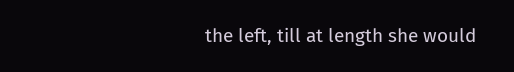the left, till at length she would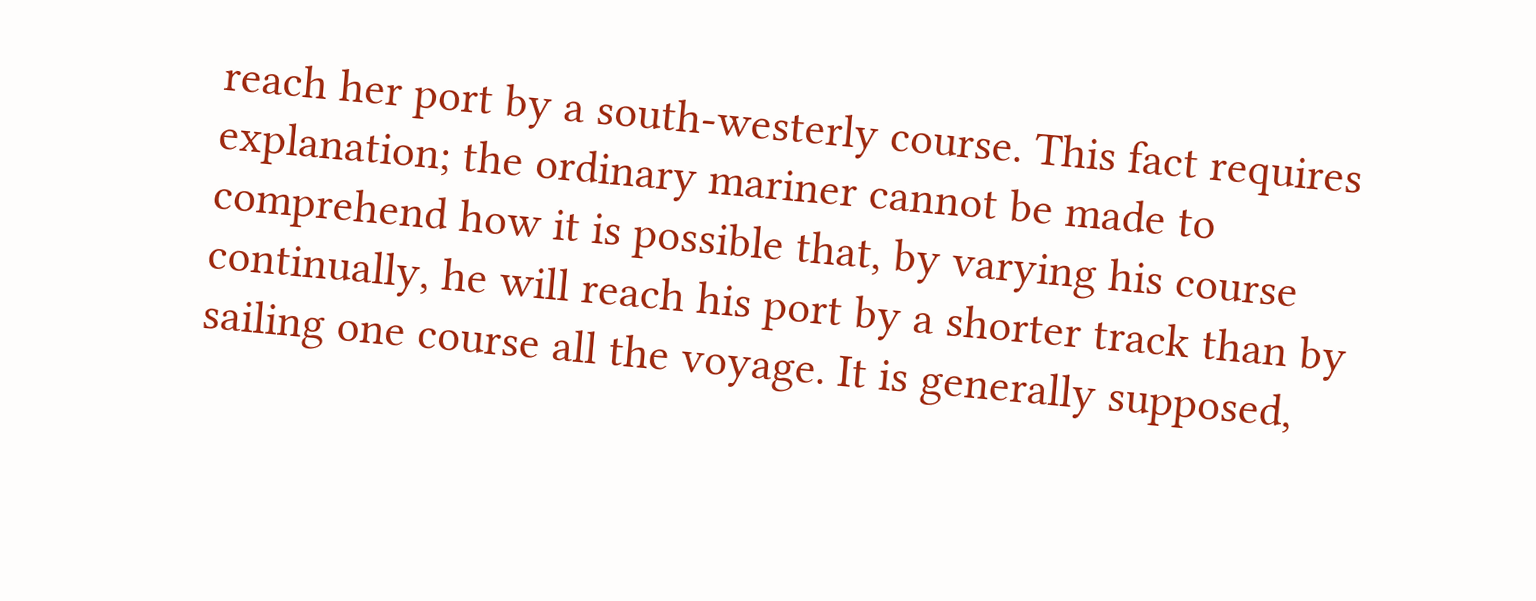reach her port by a south-westerly course. This fact requires explanation; the ordinary mariner cannot be made to comprehend how it is possible that, by varying his course continually, he will reach his port by a shorter track than by sailing one course all the voyage. It is generally supposed,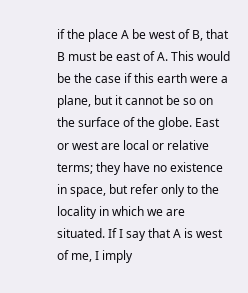if the place A be west of B, that B must be east of A. This would be the case if this earth were a plane, but it cannot be so on the surface of the globe. East or west are local or relative terms; they have no existence in space, but refer only to the locality in which we are situated. If I say that A is west of me, I imply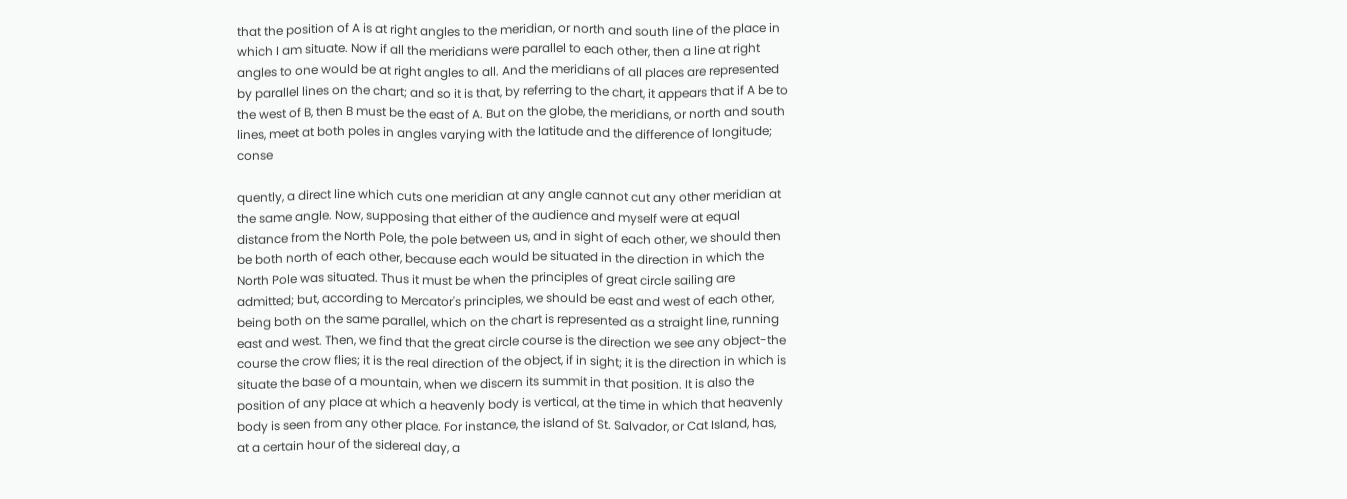that the position of A is at right angles to the meridian, or north and south line of the place in which I am situate. Now if all the meridians were parallel to each other, then a line at right angles to one would be at right angles to all. And the meridians of all places are represented by parallel lines on the chart; and so it is that, by referring to the chart, it appears that if A be to the west of B, then B must be the east of A. But on the globe, the meridians, or north and south lines, meet at both poles in angles varying with the latitude and the difference of longitude; conse

quently, a direct line which cuts one meridian at any angle cannot cut any other meridian at the same angle. Now, supposing that either of the audience and myself were at equal distance from the North Pole, the pole between us, and in sight of each other, we should then be both north of each other, because each would be situated in the direction in which the North Pole was situated. Thus it must be when the principles of great circle sailing are admitted; but, according to Mercator's principles, we should be east and west of each other, being both on the same parallel, which on the chart is represented as a straight line, running east and west. Then, we find that the great circle course is the direction we see any object-the course the crow flies; it is the real direction of the object, if in sight; it is the direction in which is situate the base of a mountain, when we discern its summit in that position. It is also the position of any place at which a heavenly body is vertical, at the time in which that heavenly body is seen from any other place. For instance, the island of St. Salvador, or Cat Island, has, at a certain hour of the sidereal day, a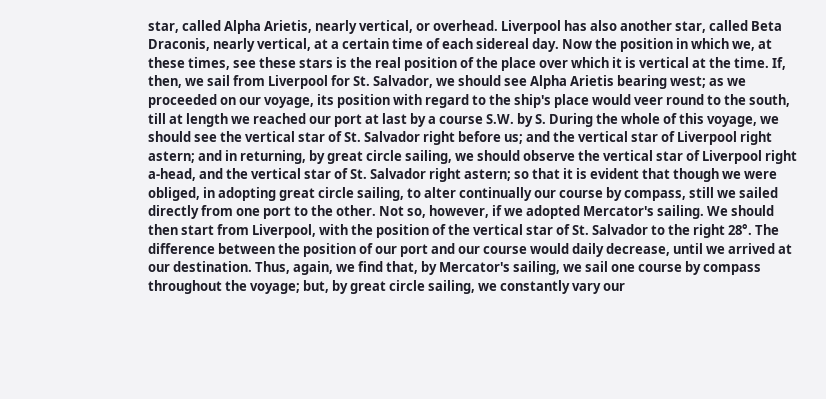star, called Alpha Arietis, nearly vertical, or overhead. Liverpool has also another star, called Beta Draconis, nearly vertical, at a certain time of each sidereal day. Now the position in which we, at these times, see these stars is the real position of the place over which it is vertical at the time. If, then, we sail from Liverpool for St. Salvador, we should see Alpha Arietis bearing west; as we proceeded on our voyage, its position with regard to the ship's place would veer round to the south, till at length we reached our port at last by a course S.W. by S. During the whole of this voyage, we should see the vertical star of St. Salvador right before us; and the vertical star of Liverpool right astern; and in returning, by great circle sailing, we should observe the vertical star of Liverpool right a-head, and the vertical star of St. Salvador right astern; so that it is evident that though we were obliged, in adopting great circle sailing, to alter continually our course by compass, still we sailed directly from one port to the other. Not so, however, if we adopted Mercator's sailing. We should then start from Liverpool, with the position of the vertical star of St. Salvador to the right 28°. The difference between the position of our port and our course would daily decrease, until we arrived at our destination. Thus, again, we find that, by Mercator's sailing, we sail one course by compass throughout the voyage; but, by great circle sailing, we constantly vary our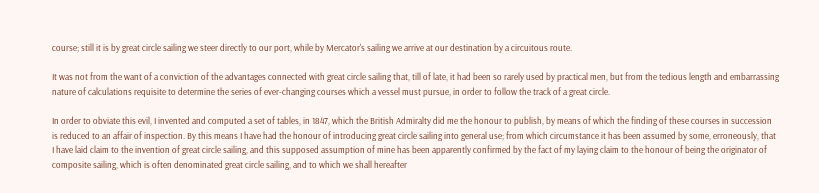course; still it is by great circle sailing we steer directly to our port, while by Mercator's sailing we arrive at our destination by a circuitous route.

It was not from the want of a conviction of the advantages connected with great circle sailing that, till of late, it had been so rarely used by practical men, but from the tedious length and embarrassing nature of calculations requisite to determine the series of ever-changing courses which a vessel must pursue, in order to follow the track of a great circle.

In order to obviate this evil, I invented and computed a set of tables, in 1847, which the British Admiralty did me the honour to publish, by means of which the finding of these courses in succession is reduced to an affair of inspection. By this means I have had the honour of introducing great circle sailing into general use; from which circumstance it has been assumed by some, erroneously, that I have laid claim to the invention of great circle sailing, and this supposed assumption of mine has been apparently confirmed by the fact of my laying claim to the honour of being the originator of composite sailing, which is often denominated great circle sailing, and to which we shall hereafter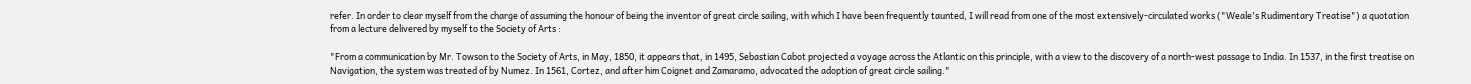refer. In order to clear myself from the charge of assuming the honour of being the inventor of great circle sailing, with which I have been frequently taunted, I will read from one of the most extensively-circulated works ("Weale's Rudimentary Treatise") a quotation from a lecture delivered by myself to the Society of Arts :

"From a communication by Mr. Towson to the Society of Arts, in May, 1850, it appears that, in 1495, Sebastian Cabot projected a voyage across the Atlantic on this principle, with a view to the discovery of a north-west passage to India. In 1537, in the first treatise on Navigation, the system was treated of by Numez. In 1561, Cortez, and after him Coignet and Zamaramo, advocated the adoption of great circle sailing."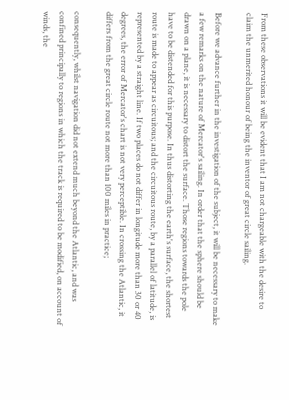From these observations it will be evident that I am not chargeable with the desire to claim the unmerited honour of being the inventor of great circle sailing.

Before we advance further in the investigation of the subject, it will be necessary to make a few remarks on the nature of Mercator's sailing. In order that the sphere should be drawn on a plane, it is necessary to distort the surface. Those regions towards the pole have to be distended for this purpose. In thus distorting the earth's surface, the shortest route is made to appear as circuitous; and the circuitous route, by a parallel of latitude, is represented by a straight line. If two places do not differ in longitude more than 30 or 40 degrees, the error of Mercator's chart is not very perceptible. In crossing the Atlantic, it differs from the great circle route not more than 100 miles in practice;

consequently, whilst navigation did not extend much beyond the Atlantic, and was confined principally to regions in which the track is required to be modified, on account of winds, the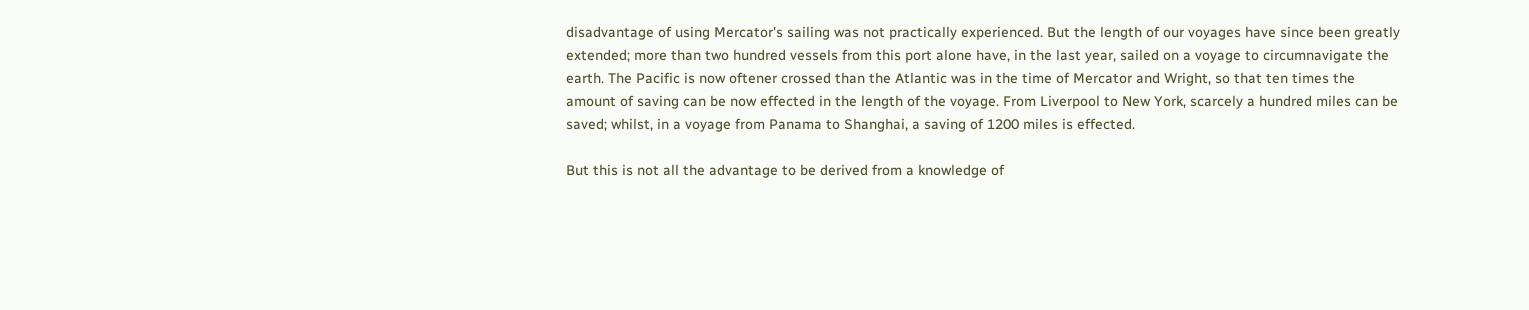disadvantage of using Mercator's sailing was not practically experienced. But the length of our voyages have since been greatly extended; more than two hundred vessels from this port alone have, in the last year, sailed on a voyage to circumnavigate the earth. The Pacific is now oftener crossed than the Atlantic was in the time of Mercator and Wright, so that ten times the amount of saving can be now effected in the length of the voyage. From Liverpool to New York, scarcely a hundred miles can be saved; whilst, in a voyage from Panama to Shanghai, a saving of 1200 miles is effected.

But this is not all the advantage to be derived from a knowledge of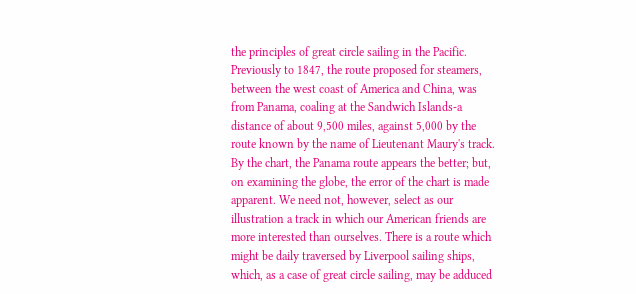the principles of great circle sailing in the Pacific. Previously to 1847, the route proposed for steamers, between the west coast of America and China, was from Panama, coaling at the Sandwich Islands-a distance of about 9,500 miles, against 5,000 by the route known by the name of Lieutenant Maury's track. By the chart, the Panama route appears the better; but, on examining the globe, the error of the chart is made apparent. We need not, however, select as our illustration a track in which our American friends are more interested than ourselves. There is a route which might be daily traversed by Liverpool sailing ships, which, as a case of great circle sailing, may be adduced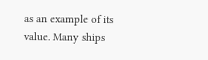as an example of its value. Many ships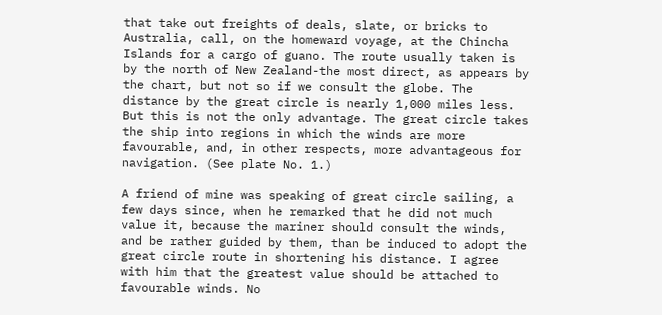that take out freights of deals, slate, or bricks to Australia, call, on the homeward voyage, at the Chincha Islands for a cargo of guano. The route usually taken is by the north of New Zealand-the most direct, as appears by the chart, but not so if we consult the globe. The distance by the great circle is nearly 1,000 miles less. But this is not the only advantage. The great circle takes the ship into regions in which the winds are more favourable, and, in other respects, more advantageous for navigation. (See plate No. 1.)

A friend of mine was speaking of great circle sailing, a few days since, when he remarked that he did not much value it, because the mariner should consult the winds, and be rather guided by them, than be induced to adopt the great circle route in shortening his distance. I agree with him that the greatest value should be attached to favourable winds. No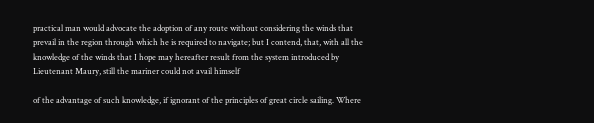practical man would advocate the adoption of any route without considering the winds that prevail in the region through which he is required to navigate; but I contend, that, with all the knowledge of the winds that I hope may hereafter result from the system introduced by Lieutenant Maury, still the mariner could not avail himself

of the advantage of such knowledge, if ignorant of the principles of great circle sailing. Where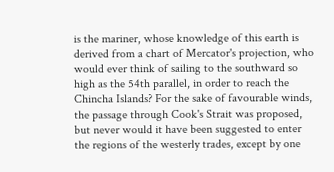is the mariner, whose knowledge of this earth is derived from a chart of Mercator's projection, who would ever think of sailing to the southward so high as the 54th parallel, in order to reach the Chincha Islands? For the sake of favourable winds, the passage through Cook's Strait was proposed, but never would it have been suggested to enter the regions of the westerly trades, except by one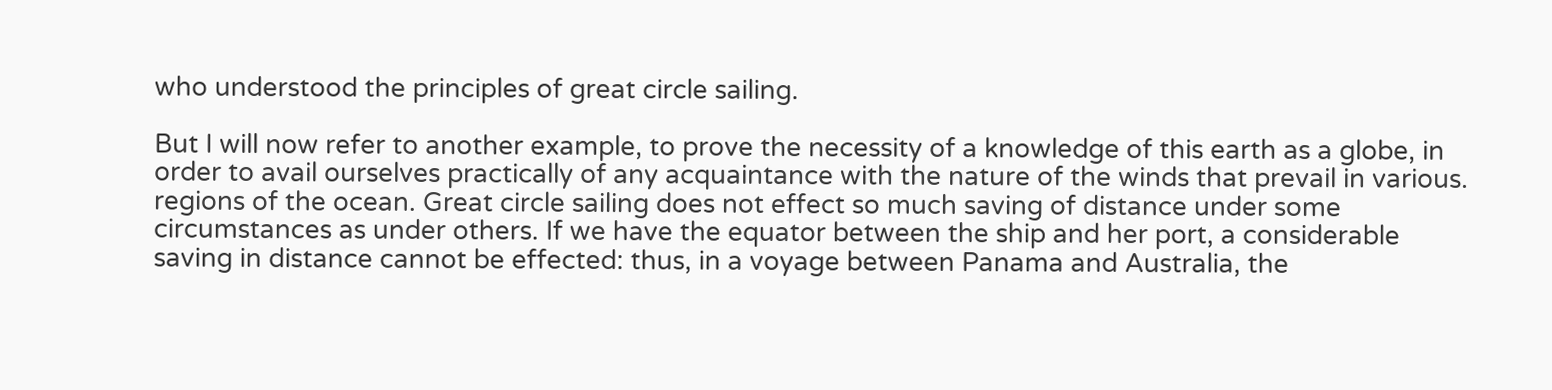who understood the principles of great circle sailing.

But I will now refer to another example, to prove the necessity of a knowledge of this earth as a globe, in order to avail ourselves practically of any acquaintance with the nature of the winds that prevail in various. regions of the ocean. Great circle sailing does not effect so much saving of distance under some circumstances as under others. If we have the equator between the ship and her port, a considerable saving in distance cannot be effected: thus, in a voyage between Panama and Australia, the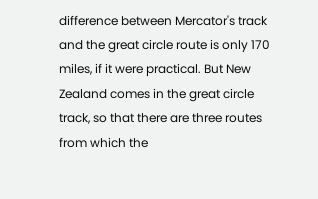difference between Mercator's track and the great circle route is only 170 miles, if it were practical. But New Zealand comes in the great circle track, so that there are three routes from which the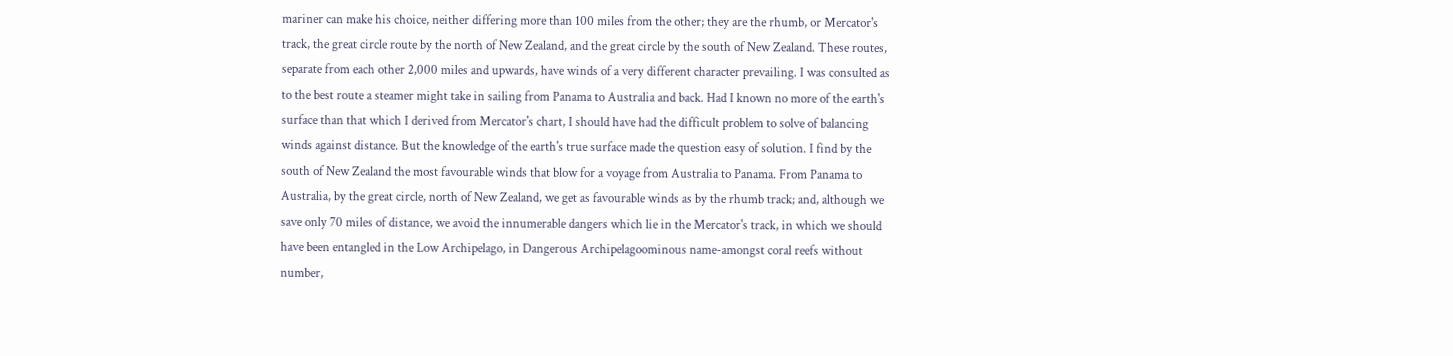mariner can make his choice, neither differing more than 100 miles from the other; they are the rhumb, or Mercator's track, the great circle route by the north of New Zealand, and the great circle by the south of New Zealand. These routes, separate from each other 2,000 miles and upwards, have winds of a very different character prevailing. I was consulted as to the best route a steamer might take in sailing from Panama to Australia and back. Had I known no more of the earth's surface than that which I derived from Mercator's chart, I should have had the difficult problem to solve of balancing winds against distance. But the knowledge of the earth's true surface made the question easy of solution. I find by the south of New Zealand the most favourable winds that blow for a voyage from Australia to Panama. From Panama to Australia, by the great circle, north of New Zealand, we get as favourable winds as by the rhumb track; and, although we save only 70 miles of distance, we avoid the innumerable dangers which lie in the Mercator's track, in which we should have been entangled in the Low Archipelago, in Dangerous Archipelagoominous name-amongst coral reefs without number,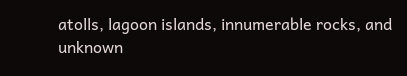atolls, lagoon islands, innumerable rocks, and unknown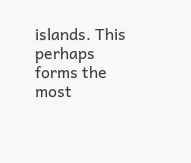islands. This perhaps forms the most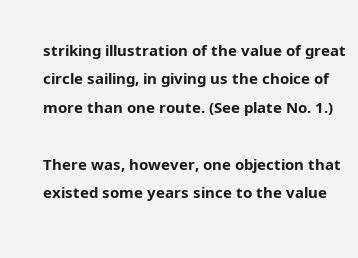striking illustration of the value of great circle sailing, in giving us the choice of more than one route. (See plate No. 1.)

There was, however, one objection that existed some years since to the value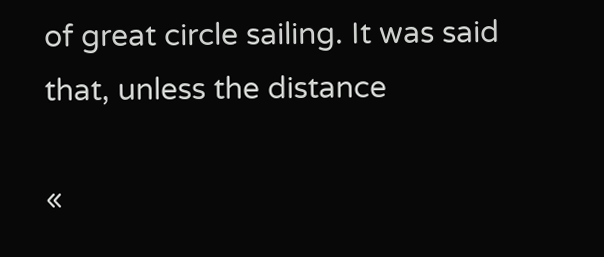of great circle sailing. It was said that, unless the distance

«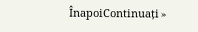ÎnapoiContinuați »